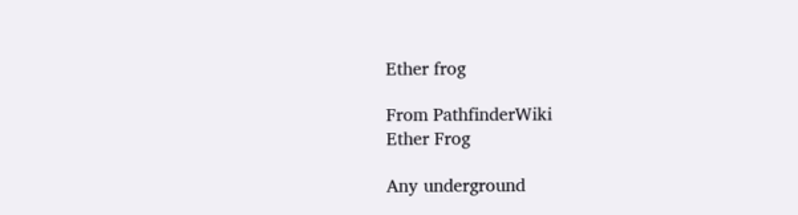Ether frog

From PathfinderWiki
Ether Frog

Any underground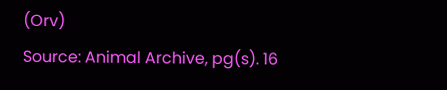(Orv)
Source: Animal Archive, pg(s). 16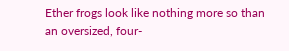Ether frogs look like nothing more so than an oversized, four-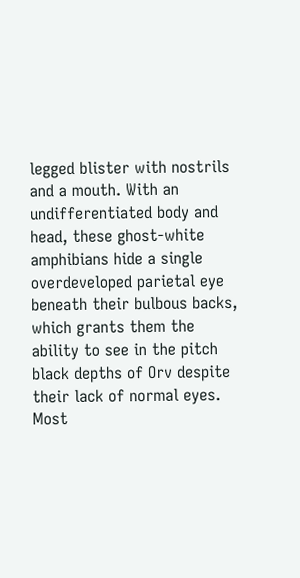legged blister with nostrils and a mouth. With an undifferentiated body and head, these ghost-white amphibians hide a single overdeveloped parietal eye beneath their bulbous backs, which grants them the ability to see in the pitch black depths of Orv despite their lack of normal eyes. Most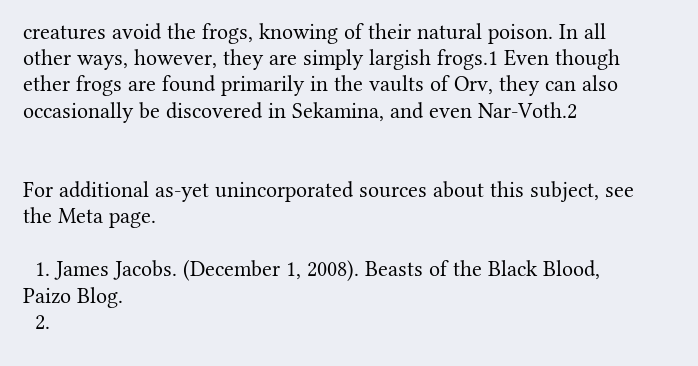creatures avoid the frogs, knowing of their natural poison. In all other ways, however, they are simply largish frogs.1 Even though ether frogs are found primarily in the vaults of Orv, they can also occasionally be discovered in Sekamina, and even Nar-Voth.2


For additional as-yet unincorporated sources about this subject, see the Meta page.

  1. James Jacobs. (December 1, 2008). Beasts of the Black Blood, Paizo Blog.
  2.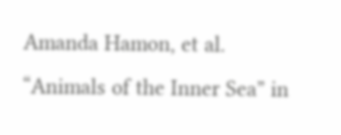Amanda Hamon, et al. “Animals of the Inner Sea” in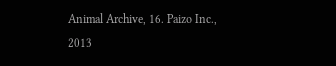Animal Archive, 16. Paizo Inc., 2013